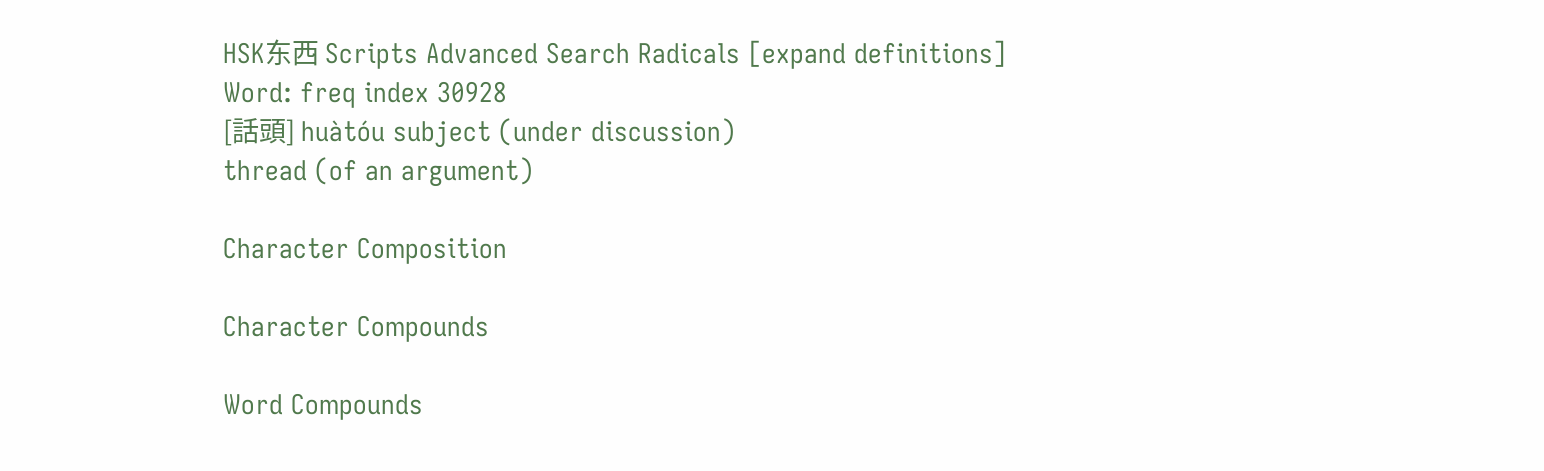HSK东西 Scripts Advanced Search Radicals [expand definitions]
Word: freq index 30928
[話頭] huàtóu subject (under discussion)
thread (of an argument)

Character Composition

Character Compounds

Word Compounds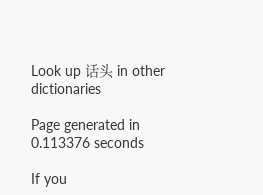Look up 话头 in other dictionaries

Page generated in 0.113376 seconds

If you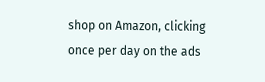shop on Amazon, clicking once per day on the ads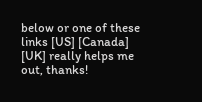below or one of these links [US] [Canada] [UK] really helps me out, thanks!